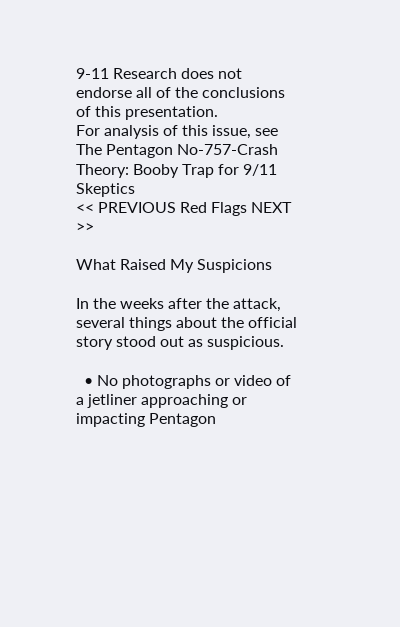9-11 Research does not endorse all of the conclusions of this presentation.
For analysis of this issue, see The Pentagon No-757-Crash Theory: Booby Trap for 9/11 Skeptics
<< PREVIOUS Red Flags NEXT >>

What Raised My Suspicions

In the weeks after the attack, several things about the official story stood out as suspicious.

  • No photographs or video of a jetliner approaching or impacting Pentagon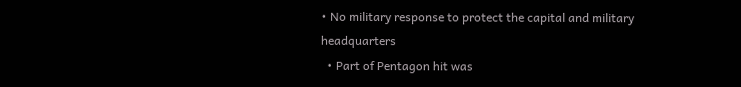• No military response to protect the capital and military headquarters
  • Part of Pentagon hit was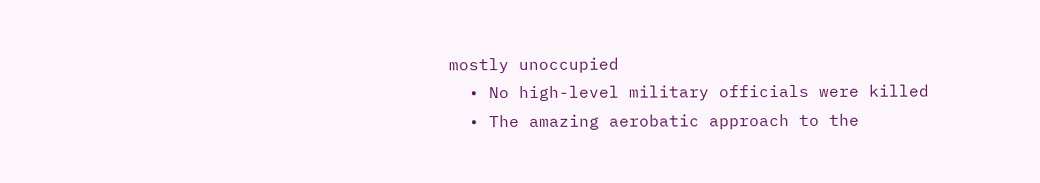mostly unoccupied
  • No high-level military officials were killed
  • The amazing aerobatic approach to the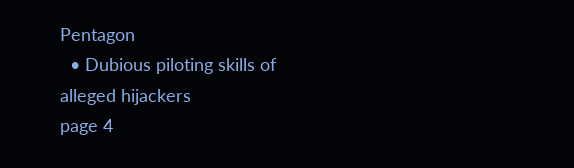Pentagon
  • Dubious piloting skills of alleged hijackers
page 4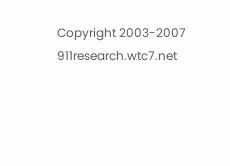Copyright 2003-2007 911research.wtc7.net